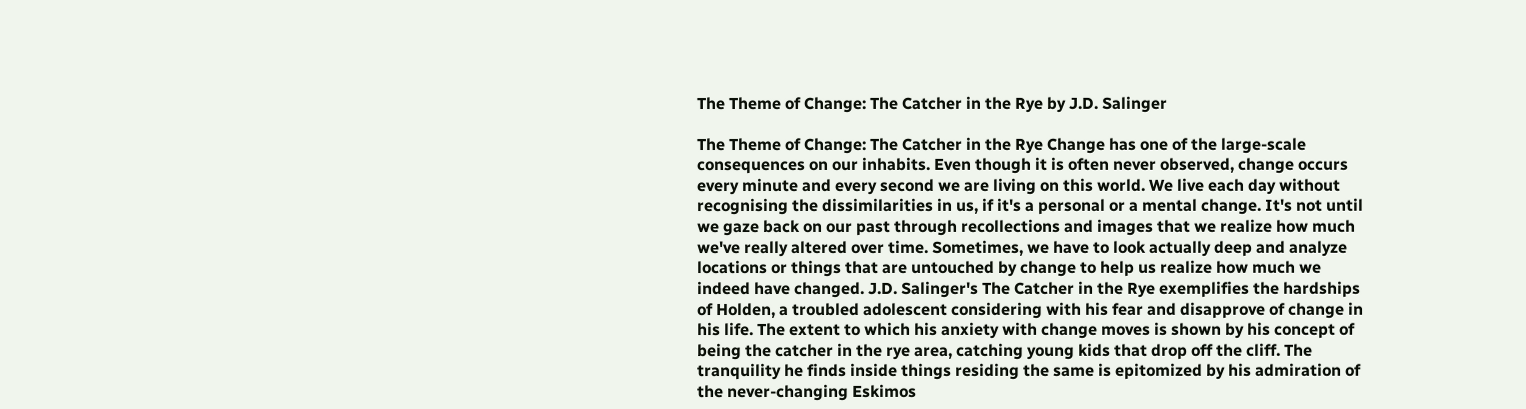The Theme of Change: The Catcher in the Rye by J.D. Salinger

The Theme of Change: The Catcher in the Rye Change has one of the large-scale consequences on our inhabits. Even though it is often never observed, change occurs every minute and every second we are living on this world. We live each day without recognising the dissimilarities in us, if it's a personal or a mental change. It's not until we gaze back on our past through recollections and images that we realize how much we've really altered over time. Sometimes, we have to look actually deep and analyze locations or things that are untouched by change to help us realize how much we indeed have changed. J.D. Salinger's The Catcher in the Rye exemplifies the hardships of Holden, a troubled adolescent considering with his fear and disapprove of change in his life. The extent to which his anxiety with change moves is shown by his concept of being the catcher in the rye area, catching young kids that drop off the cliff. The tranquility he finds inside things residing the same is epitomized by his admiration of the never-changing Eskimos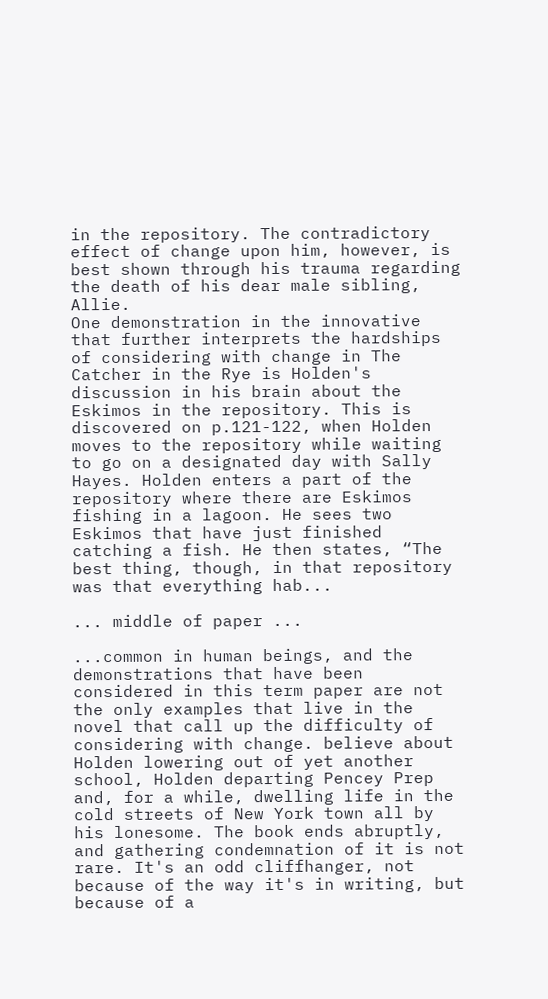in the repository. The contradictory effect of change upon him, however, is best shown through his trauma regarding the death of his dear male sibling, Allie.
One demonstration in the innovative that further interprets the hardships of considering with change in The Catcher in the Rye is Holden's discussion in his brain about the Eskimos in the repository. This is discovered on p.121-122, when Holden moves to the repository while waiting to go on a designated day with Sally Hayes. Holden enters a part of the repository where there are Eskimos fishing in a lagoon. He sees two Eskimos that have just finished catching a fish. He then states, “The best thing, though, in that repository was that everything hab...

... middle of paper ...

...common in human beings, and the demonstrations that have been considered in this term paper are not the only examples that live in the novel that call up the difficulty of considering with change. believe about Holden lowering out of yet another school, Holden departing Pencey Prep and, for a while, dwelling life in the cold streets of New York town all by his lonesome. The book ends abruptly, and gathering condemnation of it is not rare. It's an odd cliffhanger, not because of the way it's in writing, but because of a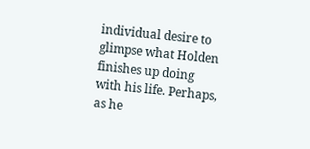individual desire to glimpse what Holden finishes up doing with his life. Perhaps, as he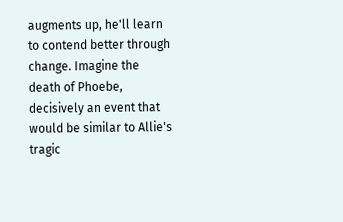augments up, he'll learn to contend better through change. Imagine the death of Phoebe, decisively an event that would be similar to Allie's tragic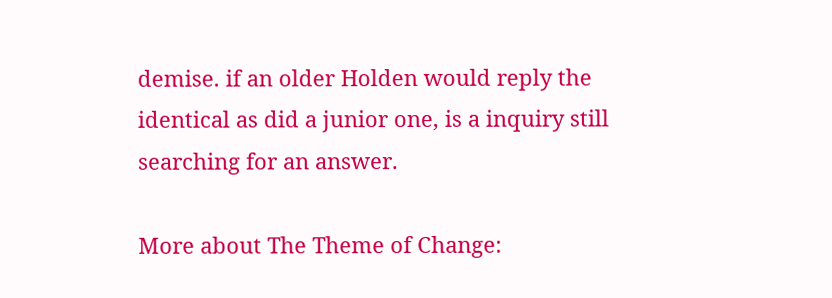demise. if an older Holden would reply the identical as did a junior one, is a inquiry still searching for an answer.

More about The Theme of Change: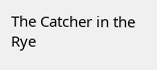The Catcher in the Rye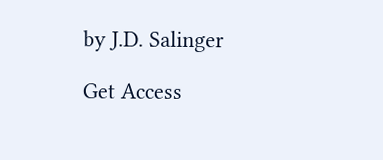by J.D. Salinger

Get Access